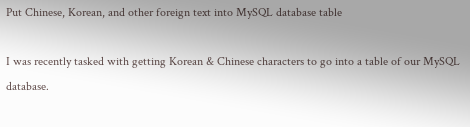Put Chinese, Korean, and other foreign text into MySQL database table

I was recently tasked with getting Korean & Chinese characters to go into a table of our MySQL database.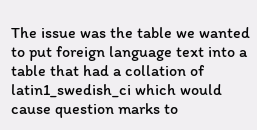The issue was the table we wanted to put foreign language text into a table that had a collation of latin1_swedish_ci which would cause question marks to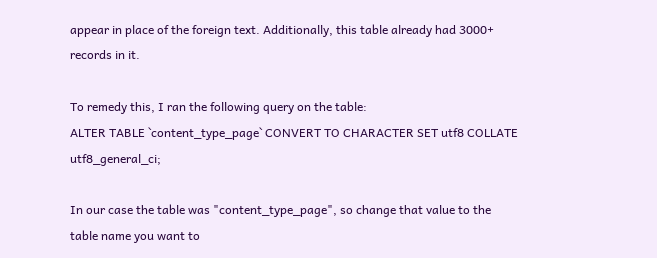appear in place of the foreign text. Additionally, this table already had 3000+ records in it.

To remedy this, I ran the following query on the table:
ALTER TABLE `content_type_page` CONVERT TO CHARACTER SET utf8 COLLATE utf8_general_ci;

In our case the table was "content_type_page", so change that value to the table name you want to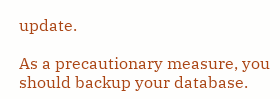update.

As a precautionary measure, you should backup your database.